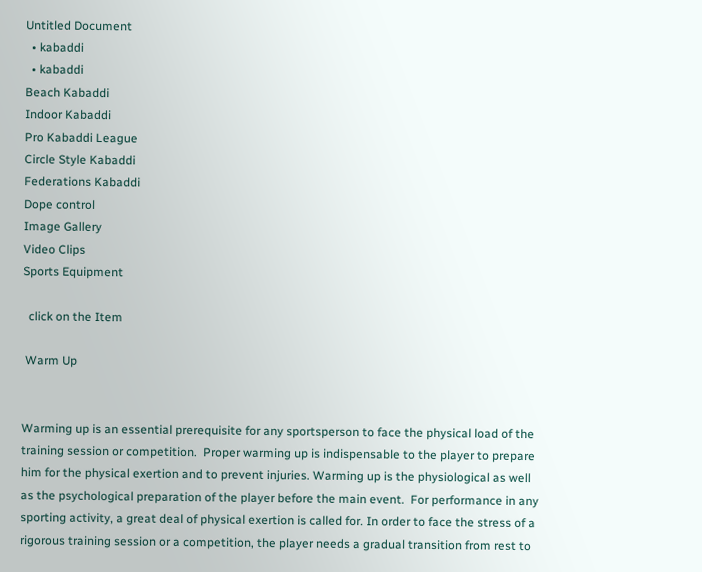Untitled Document
  • kabaddi
  • kabaddi
Beach Kabaddi
Indoor Kabaddi
Pro Kabaddi League
Circle Style Kabaddi
Federations Kabaddi
Dope control
Image Gallery
Video Clips
Sports Equipment

  click on the Item

 Warm Up


Warming up is an essential prerequisite for any sportsperson to face the physical load of the training session or competition.  Proper warming up is indispensable to the player to prepare him for the physical exertion and to prevent injuries. Warming up is the physiological as well as the psychological preparation of the player before the main event.  For performance in any sporting activity, a great deal of physical exertion is called for. In order to face the stress of a rigorous training session or a competition, the player needs a gradual transition from rest to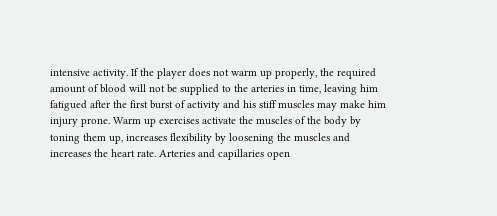intensive activity. If the player does not warm up properly, the required amount of blood will not be supplied to the arteries in time, leaving him fatigued after the first burst of activity and his stiff muscles may make him injury prone. Warm up exercises activate the muscles of the body by toning them up, increases flexibility by loosening the muscles and increases the heart rate. Arteries and capillaries open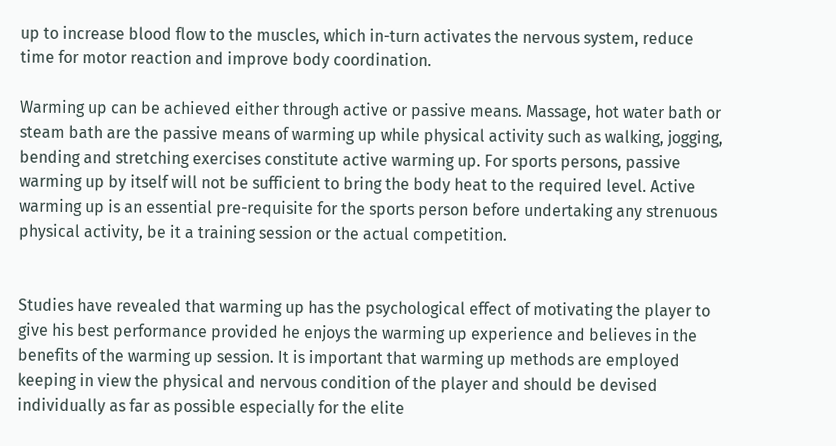up to increase blood flow to the muscles, which in-turn activates the nervous system, reduce time for motor reaction and improve body coordination.

Warming up can be achieved either through active or passive means. Massage, hot water bath or steam bath are the passive means of warming up while physical activity such as walking, jogging, bending and stretching exercises constitute active warming up. For sports persons, passive warming up by itself will not be sufficient to bring the body heat to the required level. Active warming up is an essential pre-requisite for the sports person before undertaking any strenuous physical activity, be it a training session or the actual competition.


Studies have revealed that warming up has the psychological effect of motivating the player to give his best performance provided he enjoys the warming up experience and believes in the benefits of the warming up session. It is important that warming up methods are employed keeping in view the physical and nervous condition of the player and should be devised individually as far as possible especially for the elite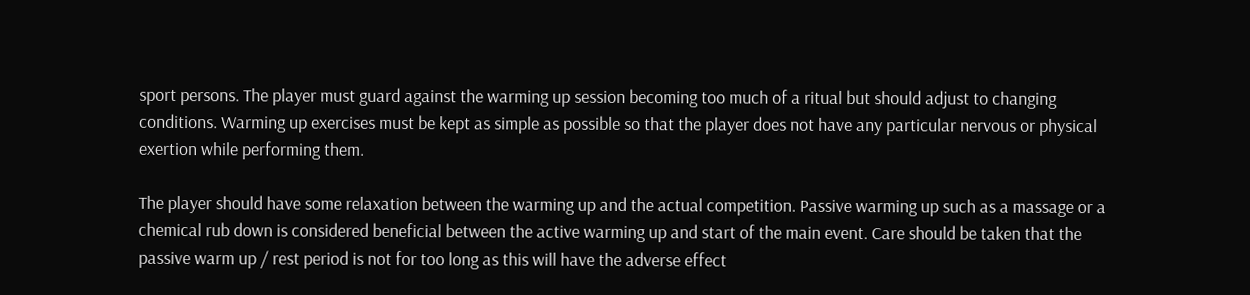sport persons. The player must guard against the warming up session becoming too much of a ritual but should adjust to changing conditions. Warming up exercises must be kept as simple as possible so that the player does not have any particular nervous or physical exertion while performing them.

The player should have some relaxation between the warming up and the actual competition. Passive warming up such as a massage or a chemical rub down is considered beneficial between the active warming up and start of the main event. Care should be taken that the passive warm up / rest period is not for too long as this will have the adverse effect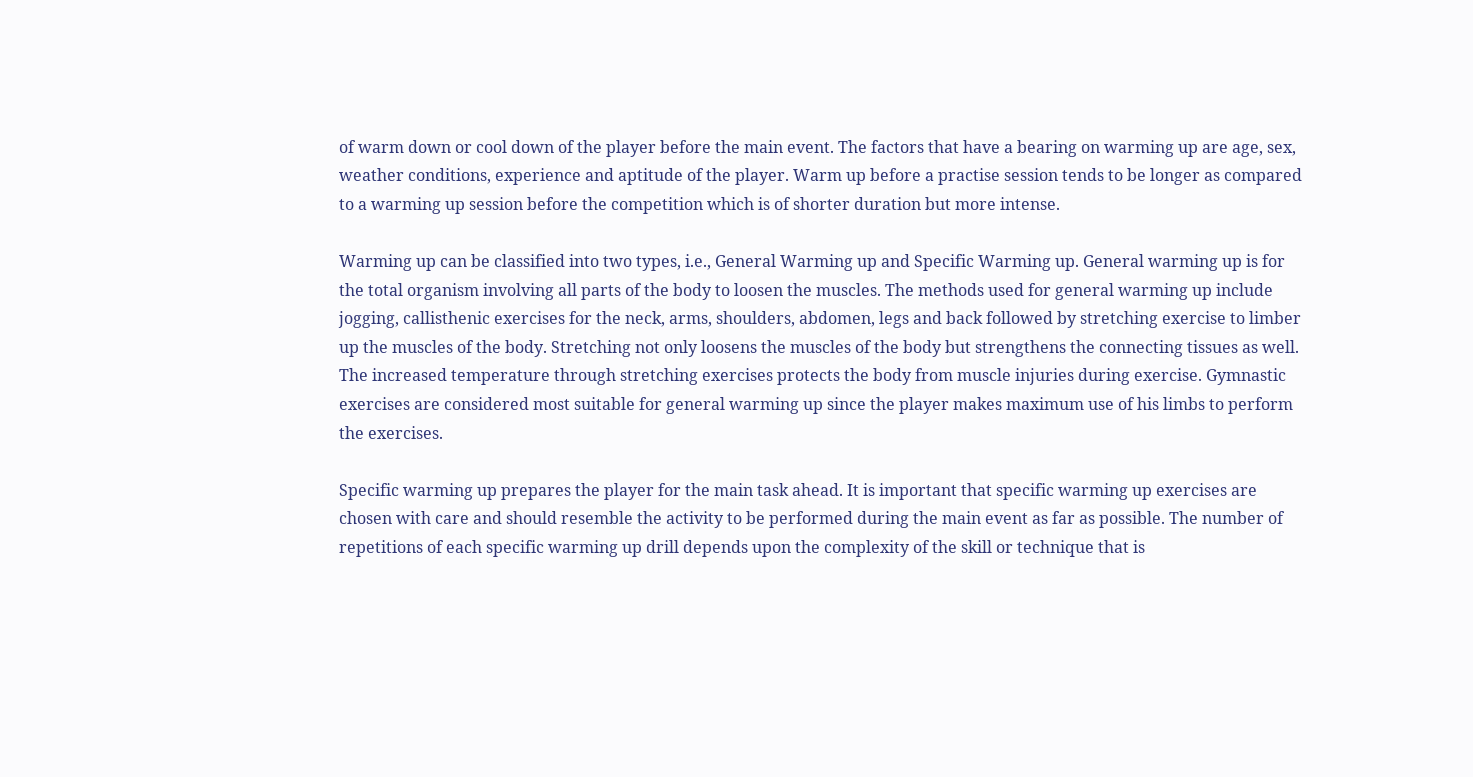of warm down or cool down of the player before the main event. The factors that have a bearing on warming up are age, sex, weather conditions, experience and aptitude of the player. Warm up before a practise session tends to be longer as compared to a warming up session before the competition which is of shorter duration but more intense.

Warming up can be classified into two types, i.e., General Warming up and Specific Warming up. General warming up is for the total organism involving all parts of the body to loosen the muscles. The methods used for general warming up include jogging, callisthenic exercises for the neck, arms, shoulders, abdomen, legs and back followed by stretching exercise to limber up the muscles of the body. Stretching not only loosens the muscles of the body but strengthens the connecting tissues as well. The increased temperature through stretching exercises protects the body from muscle injuries during exercise. Gymnastic exercises are considered most suitable for general warming up since the player makes maximum use of his limbs to perform the exercises.

Specific warming up prepares the player for the main task ahead. It is important that specific warming up exercises are chosen with care and should resemble the activity to be performed during the main event as far as possible. The number of repetitions of each specific warming up drill depends upon the complexity of the skill or technique that is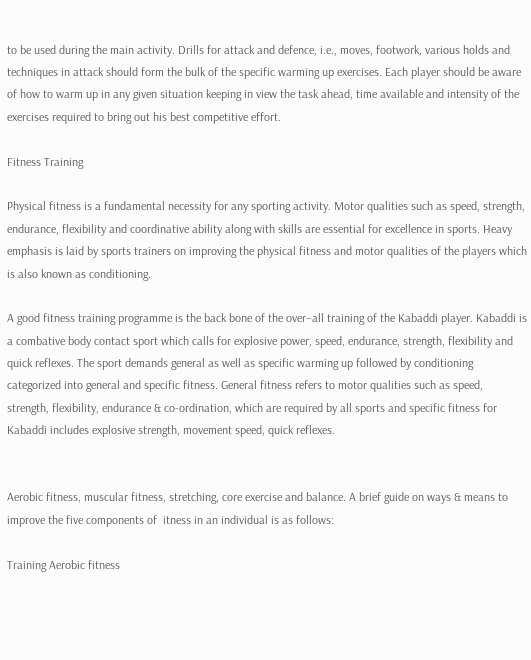to be used during the main activity. Drills for attack and defence, i.e., moves, footwork, various holds and techniques in attack should form the bulk of the specific warming up exercises. Each player should be aware of how to warm up in any given situation keeping in view the task ahead, time available and intensity of the exercises required to bring out his best competitive effort.

Fitness Training

Physical fitness is a fundamental necessity for any sporting activity. Motor qualities such as speed, strength, endurance, flexibility and coordinative ability along with skills are essential for excellence in sports. Heavy emphasis is laid by sports trainers on improving the physical fitness and motor qualities of the players which is also known as conditioning.

A good fitness training programme is the back bone of the over–all training of the Kabaddi player. Kabaddi is a combative body contact sport which calls for explosive power, speed, endurance, strength, flexibility and quick reflexes. The sport demands general as well as specific warming up followed by conditioning categorized into general and specific fitness. General fitness refers to motor qualities such as speed, strength, flexibility, endurance & co-ordination, which are required by all sports and specific fitness for Kabaddi includes explosive strength, movement speed, quick reflexes.


Aerobic fitness, muscular fitness, stretching, core exercise and balance. A brief guide on ways & means to improve the five components of  itness in an individual is as follows:

Training Aerobic fitness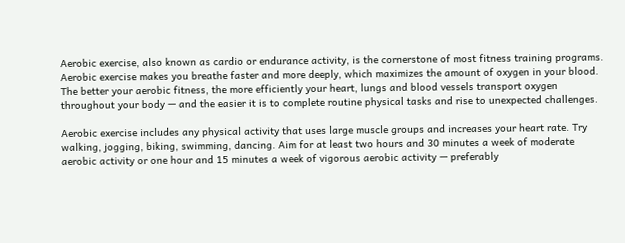Aerobic exercise, also known as cardio or endurance activity, is the cornerstone of most fitness training programs. Aerobic exercise makes you breathe faster and more deeply, which maximizes the amount of oxygen in your blood. The better your aerobic fitness, the more efficiently your heart, lungs and blood vessels transport oxygen throughout your body — and the easier it is to complete routine physical tasks and rise to unexpected challenges.

Aerobic exercise includes any physical activity that uses large muscle groups and increases your heart rate. Try walking, jogging, biking, swimming, dancing. Aim for at least two hours and 30 minutes a week of moderate aerobic activity or one hour and 15 minutes a week of vigorous aerobic activity — preferably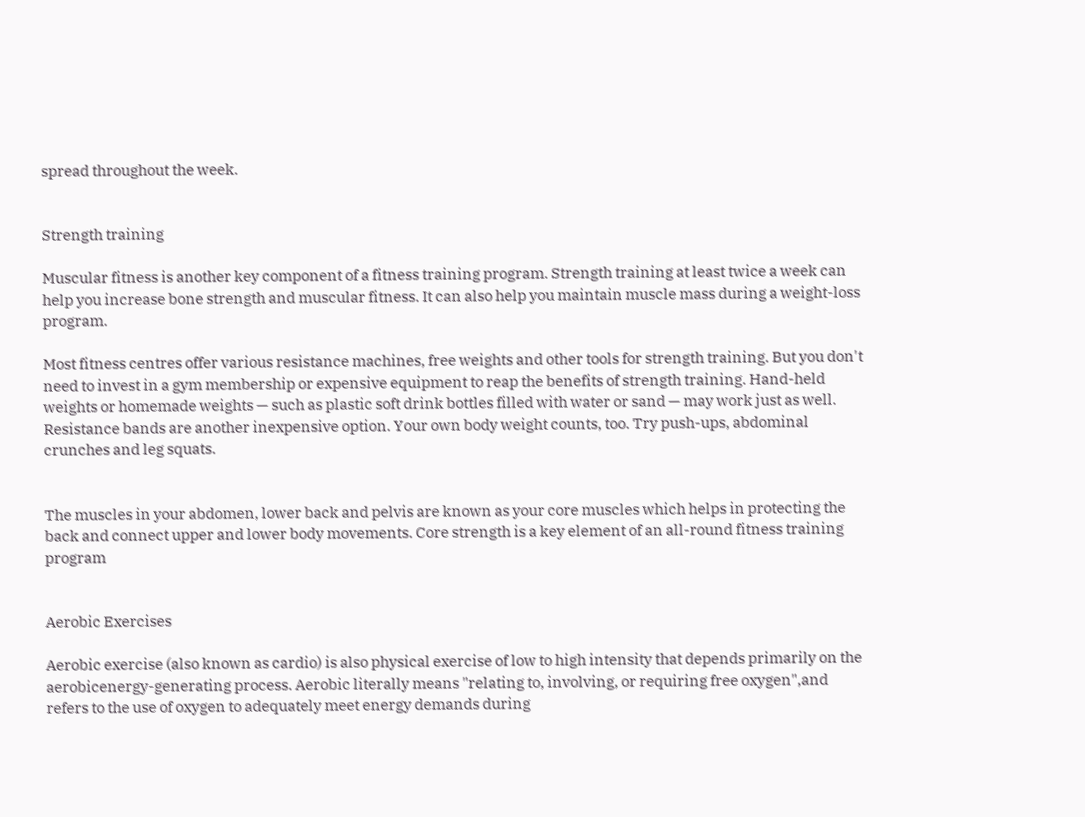spread throughout the week.


Strength training

Muscular fitness is another key component of a fitness training program. Strength training at least twice a week can help you increase bone strength and muscular fitness. It can also help you maintain muscle mass during a weight-loss program.

Most fitness centres offer various resistance machines, free weights and other tools for strength training. But you don't need to invest in a gym membership or expensive equipment to reap the benefits of strength training. Hand-held weights or homemade weights — such as plastic soft drink bottles filled with water or sand — may work just as well. Resistance bands are another inexpensive option. Your own body weight counts, too. Try push-ups, abdominal crunches and leg squats.


The muscles in your abdomen, lower back and pelvis are known as your core muscles which helps in protecting the back and connect upper and lower body movements. Core strength is a key element of an all-round fitness training program


Aerobic Exercises

Aerobic exercise (also known as cardio) is also physical exercise of low to high intensity that depends primarily on the aerobicenergy-generating process. Aerobic literally means "relating to, involving, or requiring free oxygen",and refers to the use of oxygen to adequately meet energy demands during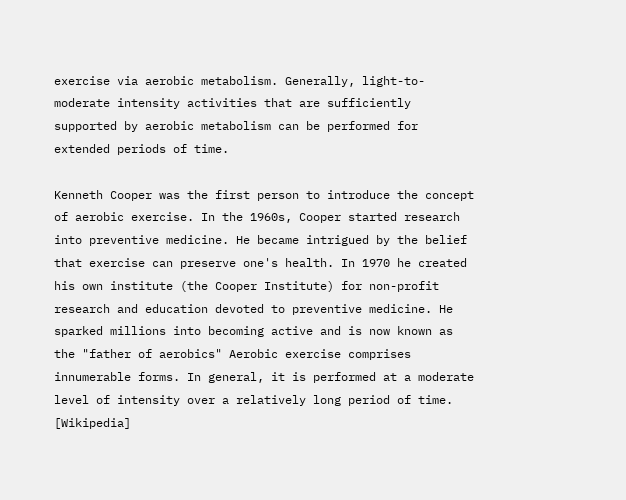exercise via aerobic metabolism. Generally, light-to-moderate intensity activities that are sufficiently supported by aerobic metabolism can be performed for extended periods of time.

Kenneth Cooper was the first person to introduce the concept of aerobic exercise. In the 1960s, Cooper started research into preventive medicine. He became intrigued by the belief that exercise can preserve one's health. In 1970 he created his own institute (the Cooper Institute) for non-profit research and education devoted to preventive medicine. He sparked millions into becoming active and is now known as the "father of aerobics" Aerobic exercise comprises innumerable forms. In general, it is performed at a moderate level of intensity over a relatively long period of time. [Wikipedia]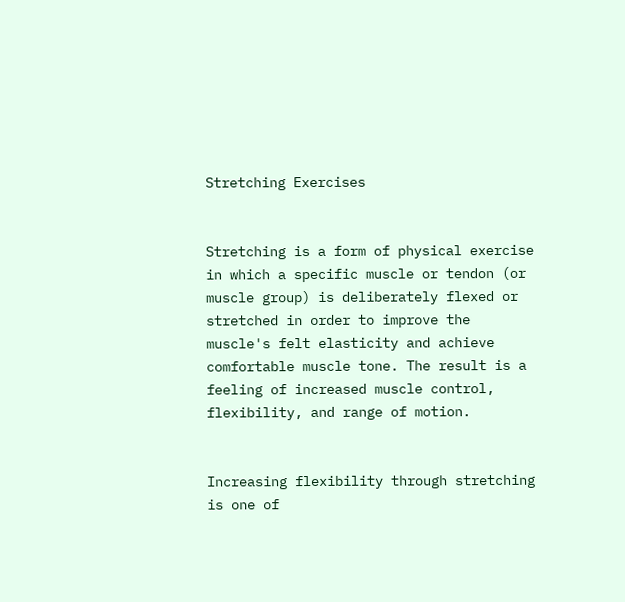Stretching Exercises


Stretching is a form of physical exercise in which a specific muscle or tendon (or muscle group) is deliberately flexed or stretched in order to improve the muscle's felt elasticity and achieve comfortable muscle tone. The result is a feeling of increased muscle control, flexibility, and range of motion.


Increasing flexibility through stretching is one of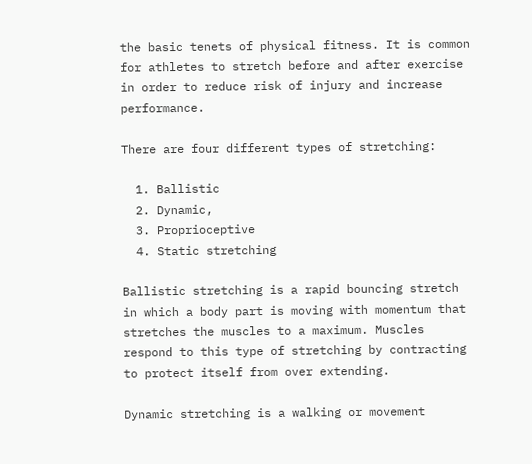the basic tenets of physical fitness. It is common for athletes to stretch before and after exercise in order to reduce risk of injury and increase performance.

There are four different types of stretching:

  1. Ballistic
  2. Dynamic,
  3. Proprioceptive
  4. Static stretching

Ballistic stretching is a rapid bouncing stretch in which a body part is moving with momentum that stretches the muscles to a maximum. Muscles respond to this type of stretching by contracting to protect itself from over extending.

Dynamic stretching is a walking or movement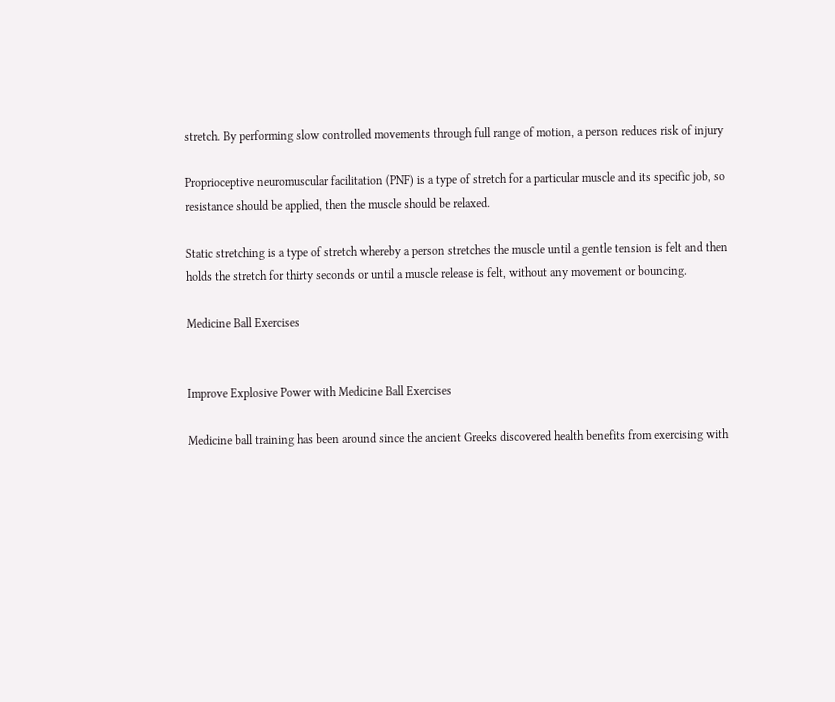stretch. By performing slow controlled movements through full range of motion, a person reduces risk of injury

Proprioceptive neuromuscular facilitation (PNF) is a type of stretch for a particular muscle and its specific job, so resistance should be applied, then the muscle should be relaxed.

Static stretching is a type of stretch whereby a person stretches the muscle until a gentle tension is felt and then holds the stretch for thirty seconds or until a muscle release is felt, without any movement or bouncing.

Medicine Ball Exercises


Improve Explosive Power with Medicine Ball Exercises

Medicine ball training has been around since the ancient Greeks discovered health benefits from exercising with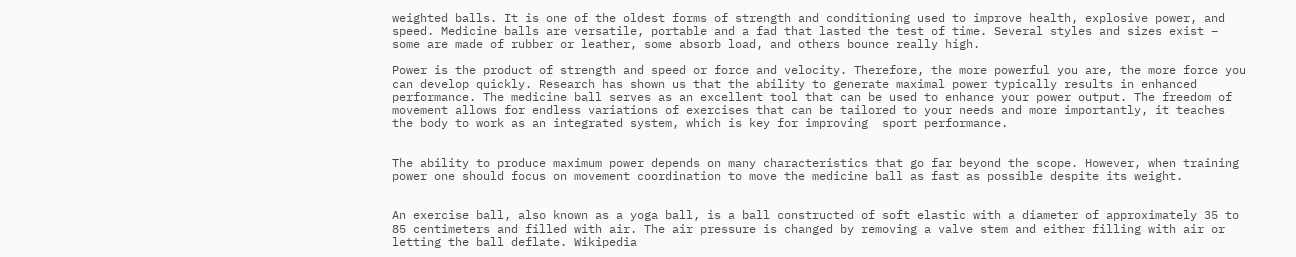weighted balls. It is one of the oldest forms of strength and conditioning used to improve health, explosive power, and speed. Medicine balls are versatile, portable and a fad that lasted the test of time. Several styles and sizes exist – some are made of rubber or leather, some absorb load, and others bounce really high.

Power is the product of strength and speed or force and velocity. Therefore, the more powerful you are, the more force you can develop quickly. Research has shown us that the ability to generate maximal power typically results in enhanced performance. The medicine ball serves as an excellent tool that can be used to enhance your power output. The freedom of movement allows for endless variations of exercises that can be tailored to your needs and more importantly, it teaches the body to work as an integrated system, which is key for improving  sport performance.


The ability to produce maximum power depends on many characteristics that go far beyond the scope. However, when training power one should focus on movement coordination to move the medicine ball as fast as possible despite its weight.


An exercise ball, also known as a yoga ball, is a ball constructed of soft elastic with a diameter of approximately 35 to 85 centimeters and filled with air. The air pressure is changed by removing a valve stem and either filling with air or letting the ball deflate. Wikipedia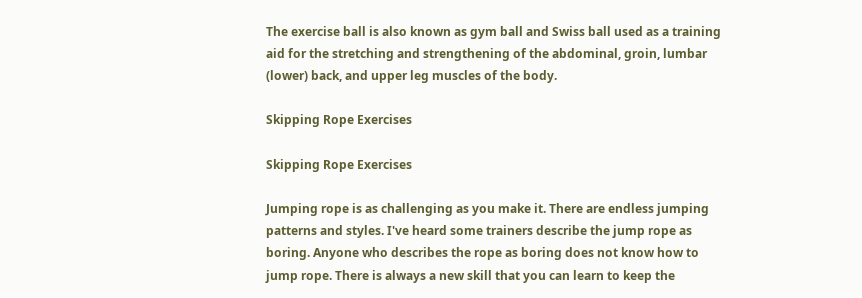The exercise ball is also known as gym ball and Swiss ball used as a training aid for the stretching and strengthening of the abdominal, groin, lumbar (lower) back, and upper leg muscles of the body.

Skipping Rope Exercises

Skipping Rope Exercises

Jumping rope is as challenging as you make it. There are endless jumping patterns and styles. I've heard some trainers describe the jump rope as boring. Anyone who describes the rope as boring does not know how to jump rope. There is always a new skill that you can learn to keep the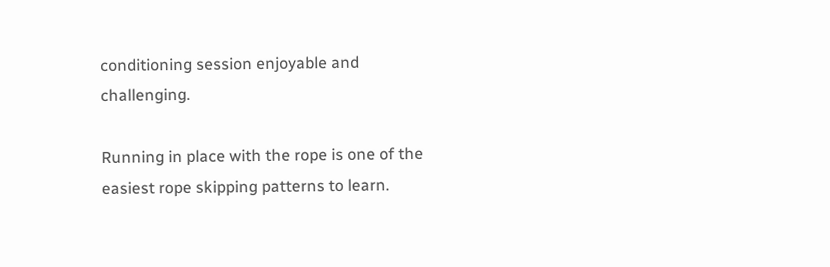conditioning session enjoyable and challenging.

Running in place with the rope is one of the easiest rope skipping patterns to learn.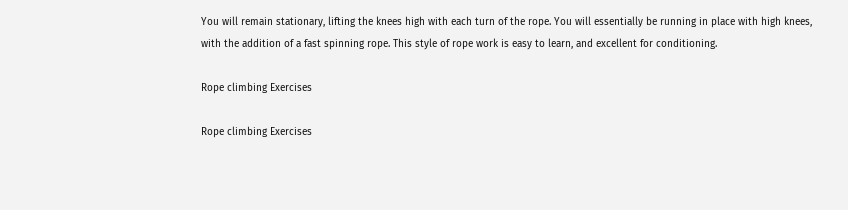You will remain stationary, lifting the knees high with each turn of the rope. You will essentially be running in place with high knees, with the addition of a fast spinning rope. This style of rope work is easy to learn, and excellent for conditioning.

Rope climbing Exercises

Rope climbing Exercises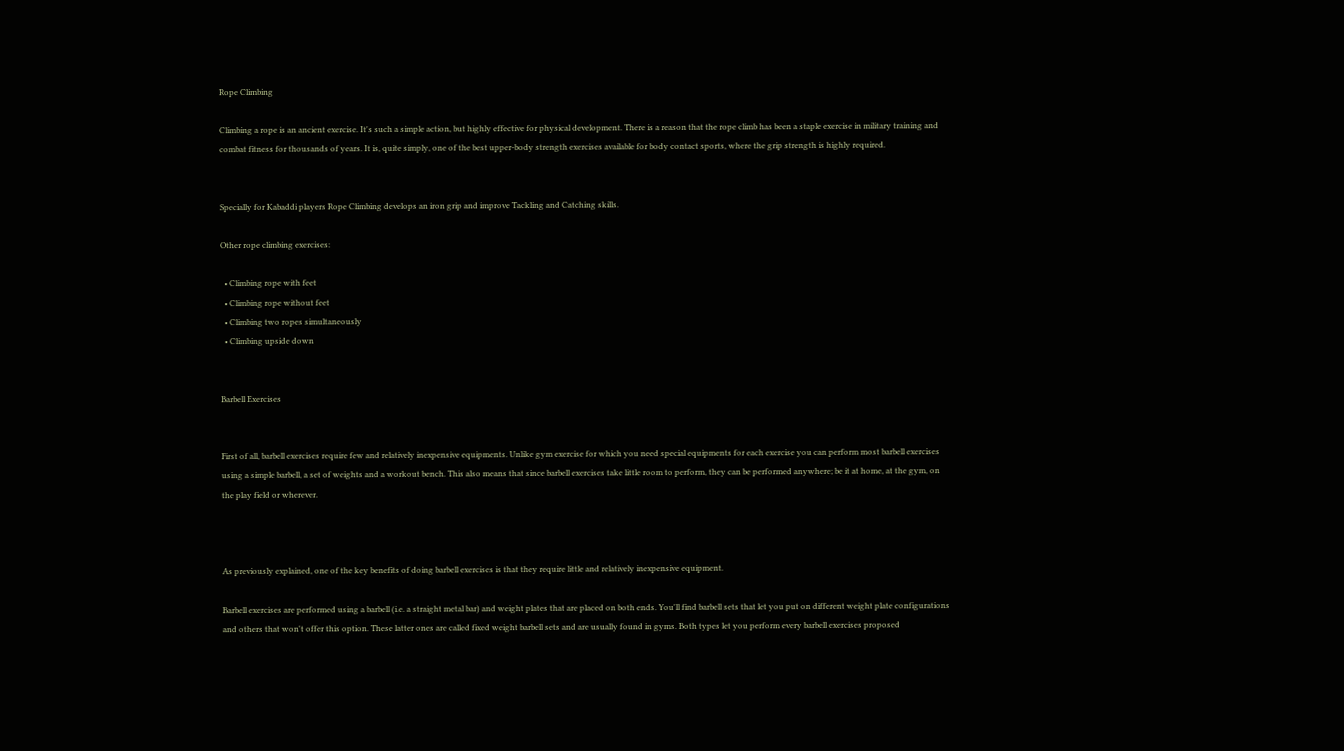Rope Climbing

Climbing a rope is an ancient exercise. It's such a simple action, but highly effective for physical development. There is a reason that the rope climb has been a staple exercise in military training and combat fitness for thousands of years. It is, quite simply, one of the best upper-body strength exercises available for body contact sports, where the grip strength is highly required.


Specially for Kabaddi players Rope Climbing develops an iron grip and improve Tackling and Catching skills.

Other rope climbing exercises:

  • Climbing rope with feet
  • Climbing rope without feet
  • Climbing two ropes simultaneously
  • Climbing upside down


Barbell Exercises


First of all, barbell exercises require few and relatively inexpensive equipments. Unlike gym exercise for which you need special equipments for each exercise you can perform most barbell exercises using a simple barbell, a set of weights and a workout bench. This also means that since barbell exercises take little room to perform, they can be performed anywhere; be it at home, at the gym, on the play field or wherever.



As previously explained, one of the key benefits of doing barbell exercises is that they require little and relatively inexpensive equipment.

Barbell exercises are performed using a barbell (i.e. a straight metal bar) and weight plates that are placed on both ends. You'll find barbell sets that let you put on different weight plate configurations and others that won't offer this option. These latter ones are called fixed weight barbell sets and are usually found in gyms. Both types let you perform every barbell exercises proposed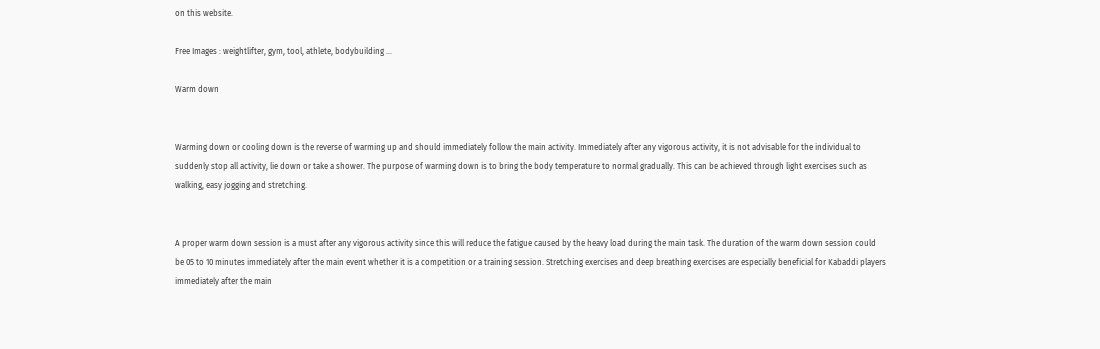on this website.

Free Images : weightlifter, gym, tool, athlete, bodybuilding ...

Warm down


Warming down or cooling down is the reverse of warming up and should immediately follow the main activity. Immediately after any vigorous activity, it is not advisable for the individual to suddenly stop all activity, lie down or take a shower. The purpose of warming down is to bring the body temperature to normal gradually. This can be achieved through light exercises such as walking, easy jogging and stretching.


A proper warm down session is a must after any vigorous activity since this will reduce the fatigue caused by the heavy load during the main task. The duration of the warm down session could be 05 to 10 minutes immediately after the main event whether it is a competition or a training session. Stretching exercises and deep breathing exercises are especially beneficial for Kabaddi players immediately after the main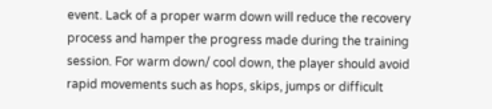event. Lack of a proper warm down will reduce the recovery process and hamper the progress made during the training session. For warm down/ cool down, the player should avoid rapid movements such as hops, skips, jumps or difficult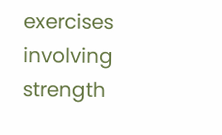exercises involving strength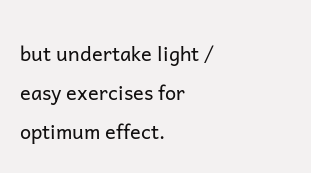but undertake light / easy exercises for optimum effect.